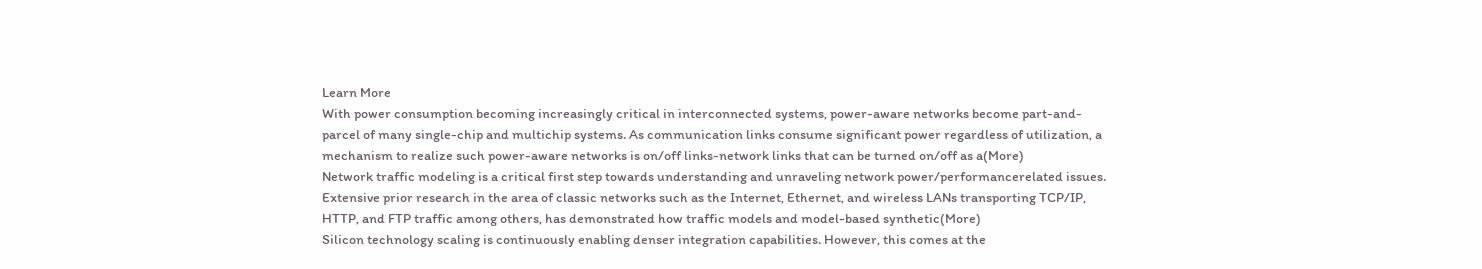Learn More
With power consumption becoming increasingly critical in interconnected systems, power-aware networks become part-and-parcel of many single-chip and multichip systems. As communication links consume significant power regardless of utilization, a mechanism to realize such power-aware networks is on/off links-network links that can be turned on/off as a(More)
Network traffic modeling is a critical first step towards understanding and unraveling network power/performancerelated issues. Extensive prior research in the area of classic networks such as the Internet, Ethernet, and wireless LANs transporting TCP/IP, HTTP, and FTP traffic among others, has demonstrated how traffic models and model-based synthetic(More)
Silicon technology scaling is continuously enabling denser integration capabilities. However, this comes at the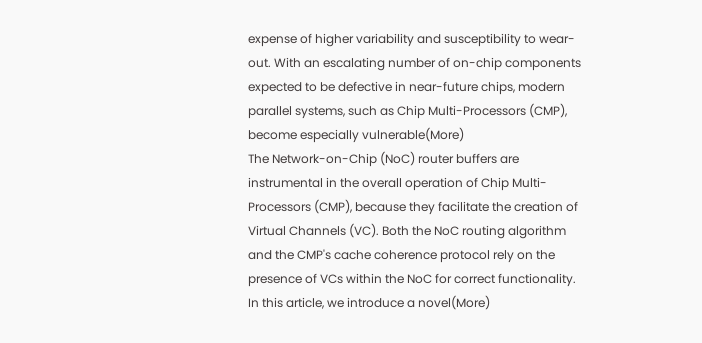expense of higher variability and susceptibility to wear-out. With an escalating number of on-chip components expected to be defective in near-future chips, modern parallel systems, such as Chip Multi-Processors (CMP), become especially vulnerable(More)
The Network-on-Chip (NoC) router buffers are instrumental in the overall operation of Chip Multi-Processors (CMP), because they facilitate the creation of Virtual Channels (VC). Both the NoC routing algorithm and the CMP's cache coherence protocol rely on the presence of VCs within the NoC for correct functionality. In this article, we introduce a novel(More)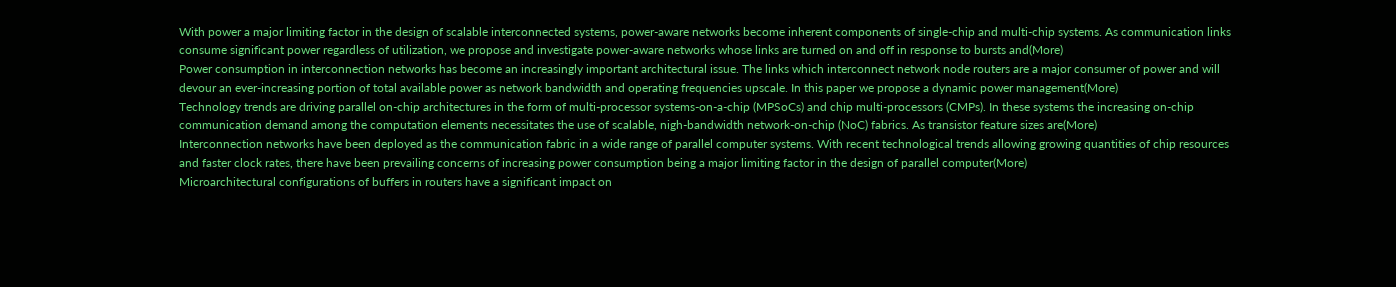With power a major limiting factor in the design of scalable interconnected systems, power-aware networks become inherent components of single-chip and multi-chip systems. As communication links consume significant power regardless of utilization, we propose and investigate power-aware networks whose links are turned on and off in response to bursts and(More)
Power consumption in interconnection networks has become an increasingly important architectural issue. The links which interconnect network node routers are a major consumer of power and will devour an ever-increasing portion of total available power as network bandwidth and operating frequencies upscale. In this paper we propose a dynamic power management(More)
Technology trends are driving parallel on-chip architectures in the form of multi-processor systems-on-a-chip (MPSoCs) and chip multi-processors (CMPs). In these systems the increasing on-chip communication demand among the computation elements necessitates the use of scalable, nigh-bandwidth network-on-chip (NoC) fabrics. As transistor feature sizes are(More)
Interconnection networks have been deployed as the communication fabric in a wide range of parallel computer systems. With recent technological trends allowing growing quantities of chip resources and faster clock rates, there have been prevailing concerns of increasing power consumption being a major limiting factor in the design of parallel computer(More)
Microarchitectural configurations of buffers in routers have a significant impact on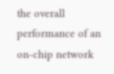the overall performance of an on-chip network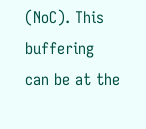(NoC). This buffering can be at the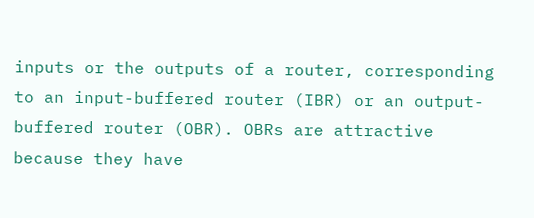inputs or the outputs of a router, corresponding to an input-buffered router (IBR) or an output-buffered router (OBR). OBRs are attractive because they have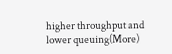higher throughput and lower queuing(More)